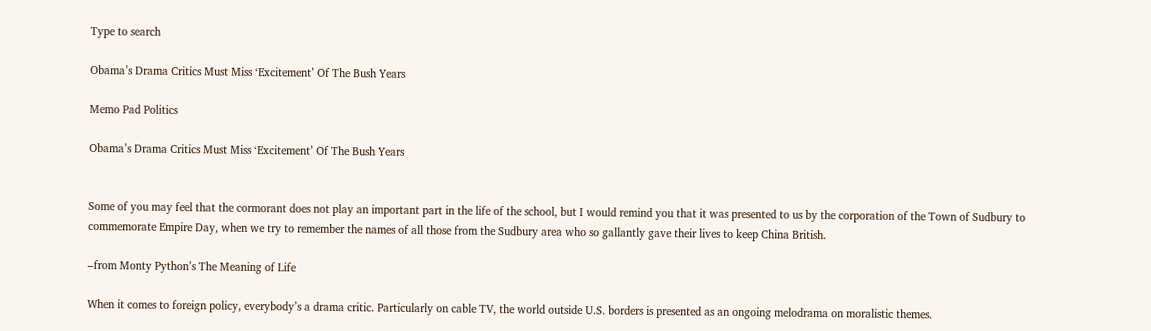Type to search

Obama’s Drama Critics Must Miss ‘Excitement’ Of The Bush Years

Memo Pad Politics

Obama’s Drama Critics Must Miss ‘Excitement’ Of The Bush Years


Some of you may feel that the cormorant does not play an important part in the life of the school, but I would remind you that it was presented to us by the corporation of the Town of Sudbury to commemorate Empire Day, when we try to remember the names of all those from the Sudbury area who so gallantly gave their lives to keep China British.

–from Monty Python’s The Meaning of Life

When it comes to foreign policy, everybody’s a drama critic. Particularly on cable TV, the world outside U.S. borders is presented as an ongoing melodrama on moralistic themes.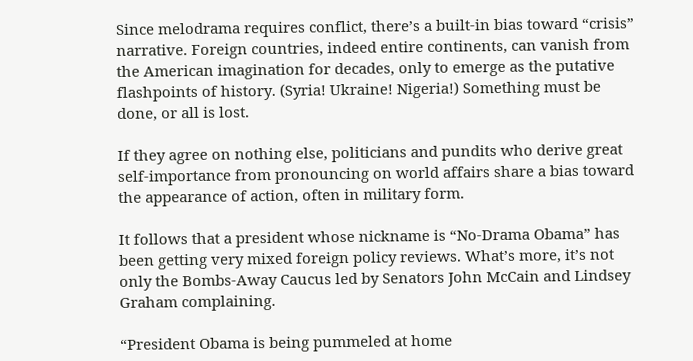Since melodrama requires conflict, there’s a built-in bias toward “crisis” narrative. Foreign countries, indeed entire continents, can vanish from the American imagination for decades, only to emerge as the putative flashpoints of history. (Syria! Ukraine! Nigeria!) Something must be done, or all is lost.

If they agree on nothing else, politicians and pundits who derive great self-importance from pronouncing on world affairs share a bias toward the appearance of action, often in military form.

It follows that a president whose nickname is “No-Drama Obama” has been getting very mixed foreign policy reviews. What’s more, it’s not only the Bombs-Away Caucus led by Senators John McCain and Lindsey Graham complaining.

“President Obama is being pummeled at home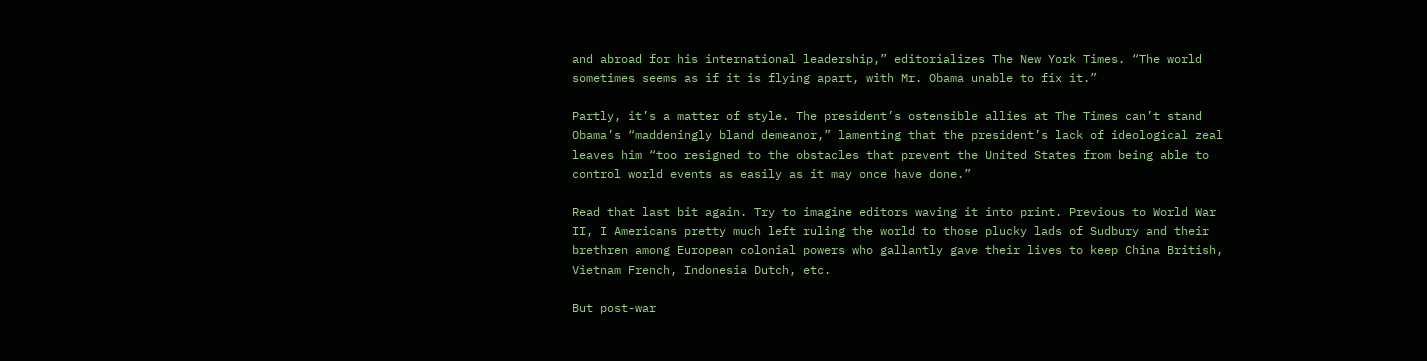and abroad for his international leadership,” editorializes The New York Times. “The world sometimes seems as if it is flying apart, with Mr. Obama unable to fix it.”

Partly, it’s a matter of style. The president’s ostensible allies at The Times can’t stand Obama’s “maddeningly bland demeanor,” lamenting that the president’s lack of ideological zeal leaves him “too resigned to the obstacles that prevent the United States from being able to control world events as easily as it may once have done.”

Read that last bit again. Try to imagine editors waving it into print. Previous to World War II, I Americans pretty much left ruling the world to those plucky lads of Sudbury and their brethren among European colonial powers who gallantly gave their lives to keep China British, Vietnam French, Indonesia Dutch, etc.

But post-war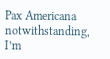Pax Americana notwithstanding, I’m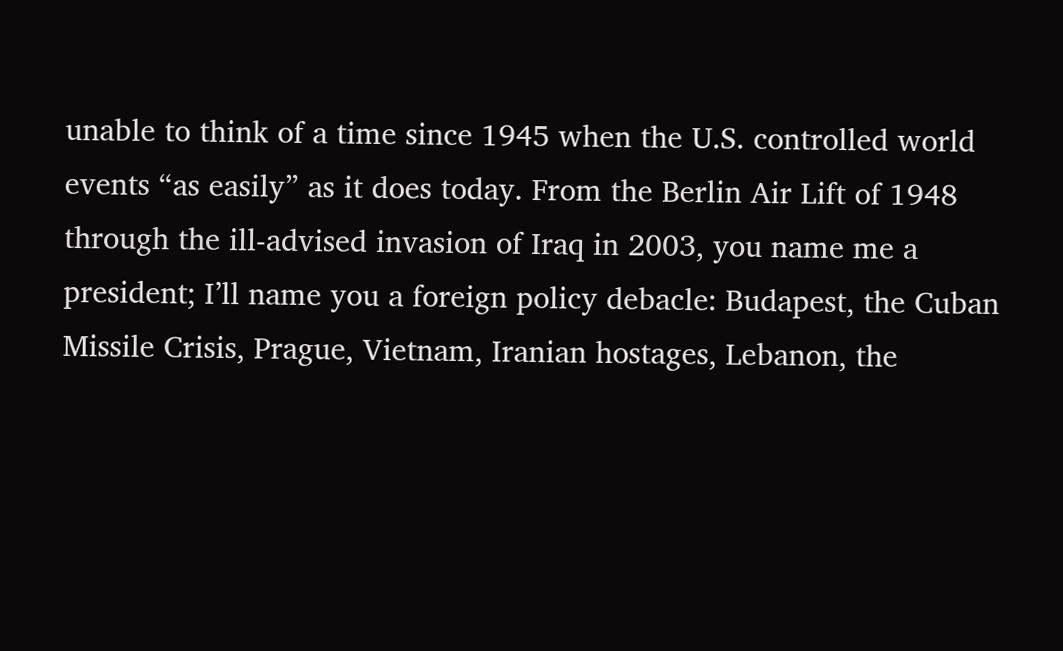unable to think of a time since 1945 when the U.S. controlled world events “as easily” as it does today. From the Berlin Air Lift of 1948 through the ill-advised invasion of Iraq in 2003, you name me a president; I’ll name you a foreign policy debacle: Budapest, the Cuban Missile Crisis, Prague, Vietnam, Iranian hostages, Lebanon, the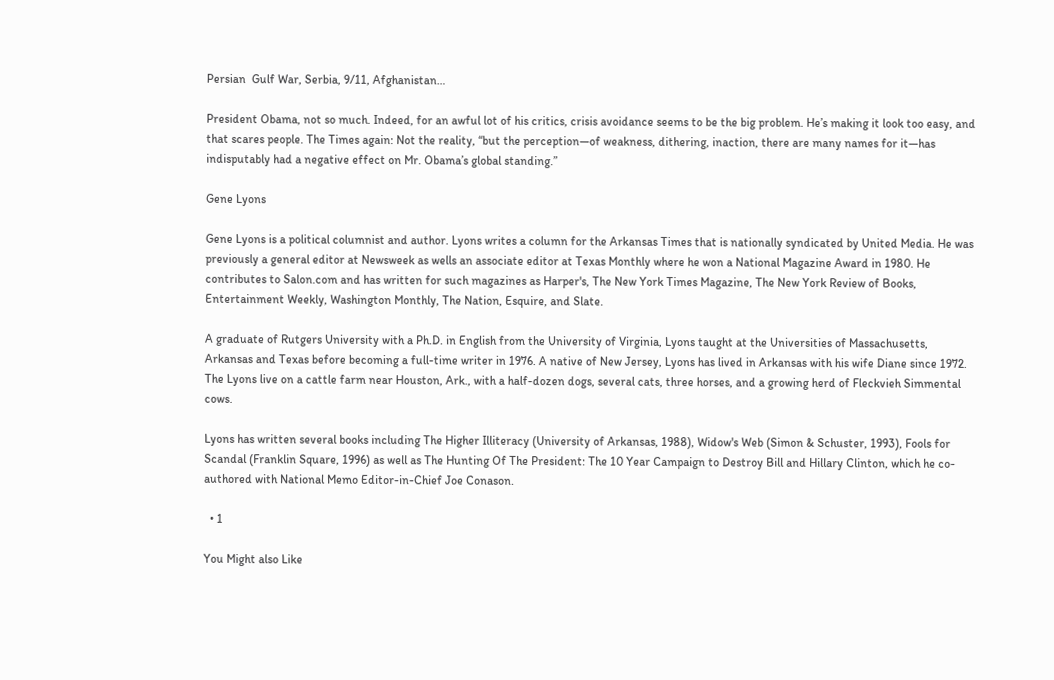Persian  Gulf War, Serbia, 9/11, Afghanistan…

President Obama, not so much. Indeed, for an awful lot of his critics, crisis avoidance seems to be the big problem. He’s making it look too easy, and that scares people. The Times again: Not the reality, “but the perception—of weakness, dithering, inaction, there are many names for it—has indisputably had a negative effect on Mr. Obama’s global standing.”

Gene Lyons

Gene Lyons is a political columnist and author. Lyons writes a column for the Arkansas Times that is nationally syndicated by United Media. He was previously a general editor at Newsweek as wells an associate editor at Texas Monthly where he won a National Magazine Award in 1980. He contributes to Salon.com and has written for such magazines as Harper's, The New York Times Magazine, The New York Review of Books, Entertainment Weekly, Washington Monthly, The Nation, Esquire, and Slate.

A graduate of Rutgers University with a Ph.D. in English from the University of Virginia, Lyons taught at the Universities of Massachusetts, Arkansas and Texas before becoming a full-time writer in 1976. A native of New Jersey, Lyons has lived in Arkansas with his wife Diane since 1972. The Lyons live on a cattle farm near Houston, Ark., with a half-dozen dogs, several cats, three horses, and a growing herd of Fleckvieh Simmental cows.

Lyons has written several books including The Higher Illiteracy (University of Arkansas, 1988), Widow's Web (Simon & Schuster, 1993), Fools for Scandal (Franklin Square, 1996) as well as The Hunting Of The President: The 10 Year Campaign to Destroy Bill and Hillary Clinton, which he co-authored with National Memo Editor-in-Chief Joe Conason.

  • 1

You Might also Like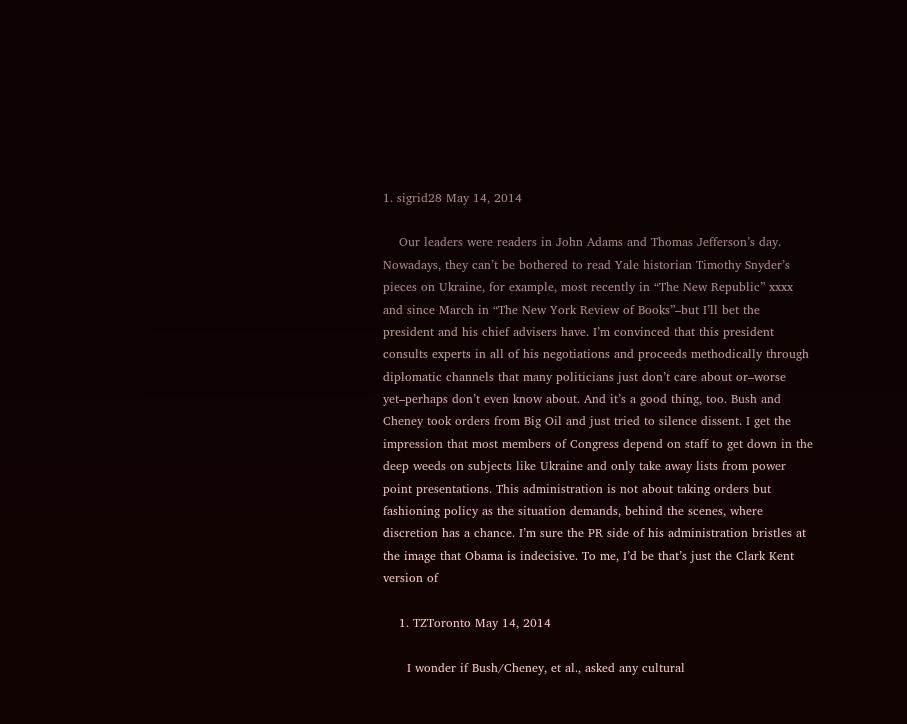1. sigrid28 May 14, 2014

    Our leaders were readers in John Adams and Thomas Jefferson’s day. Nowadays, they can’t be bothered to read Yale historian Timothy Snyder’s pieces on Ukraine, for example, most recently in “The New Republic” xxxx and since March in “The New York Review of Books”–but I’ll bet the president and his chief advisers have. I’m convinced that this president consults experts in all of his negotiations and proceeds methodically through diplomatic channels that many politicians just don’t care about or–worse yet–perhaps don’t even know about. And it’s a good thing, too. Bush and Cheney took orders from Big Oil and just tried to silence dissent. I get the impression that most members of Congress depend on staff to get down in the deep weeds on subjects like Ukraine and only take away lists from power point presentations. This administration is not about taking orders but fashioning policy as the situation demands, behind the scenes, where discretion has a chance. I’m sure the PR side of his administration bristles at the image that Obama is indecisive. To me, I’d be that’s just the Clark Kent version of

    1. TZToronto May 14, 2014

      I wonder if Bush/Cheney, et al., asked any cultural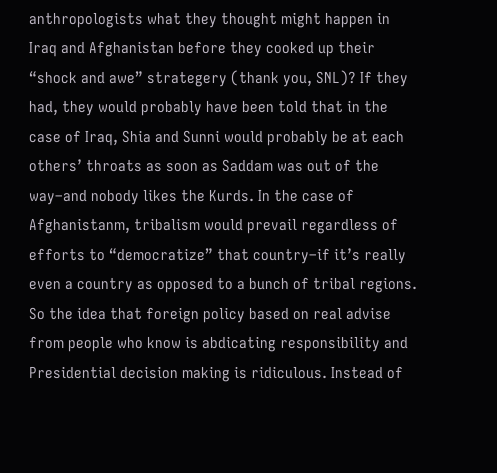anthropologists what they thought might happen in Iraq and Afghanistan before they cooked up their “shock and awe” strategery (thank you, SNL)? If they had, they would probably have been told that in the case of Iraq, Shia and Sunni would probably be at each others’ throats as soon as Saddam was out of the way–and nobody likes the Kurds. In the case of Afghanistanm, tribalism would prevail regardless of efforts to “democratize” that country–if it’s really even a country as opposed to a bunch of tribal regions. So the idea that foreign policy based on real advise from people who know is abdicating responsibility and Presidential decision making is ridiculous. Instead of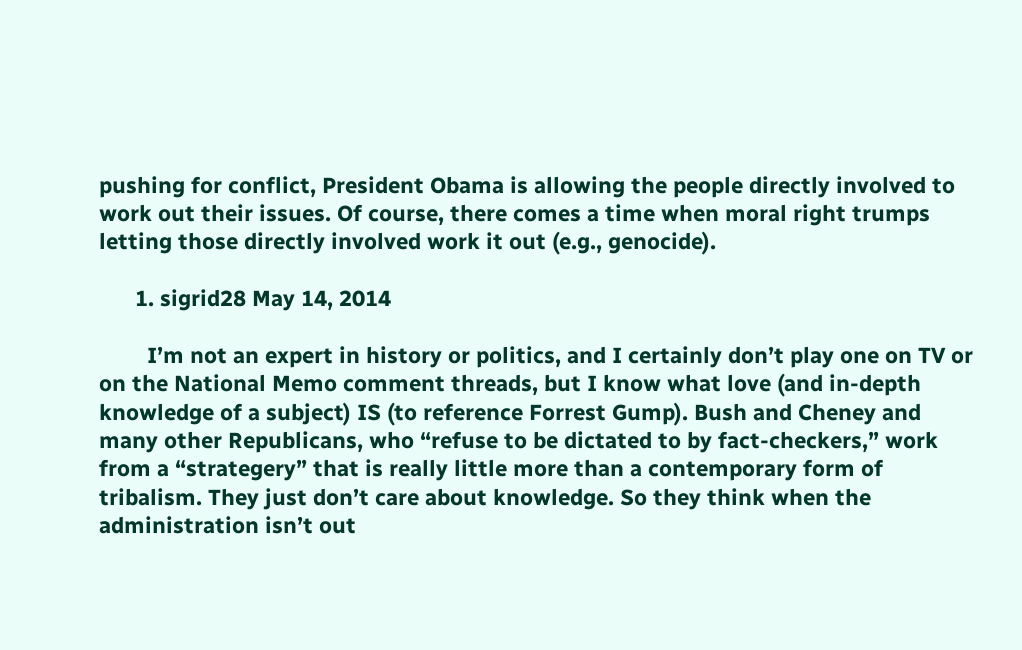pushing for conflict, President Obama is allowing the people directly involved to work out their issues. Of course, there comes a time when moral right trumps letting those directly involved work it out (e.g., genocide).

      1. sigrid28 May 14, 2014

        I’m not an expert in history or politics, and I certainly don’t play one on TV or on the National Memo comment threads, but I know what love (and in-depth knowledge of a subject) IS (to reference Forrest Gump). Bush and Cheney and many other Republicans, who “refuse to be dictated to by fact-checkers,” work from a “strategery” that is really little more than a contemporary form of tribalism. They just don’t care about knowledge. So they think when the administration isn’t out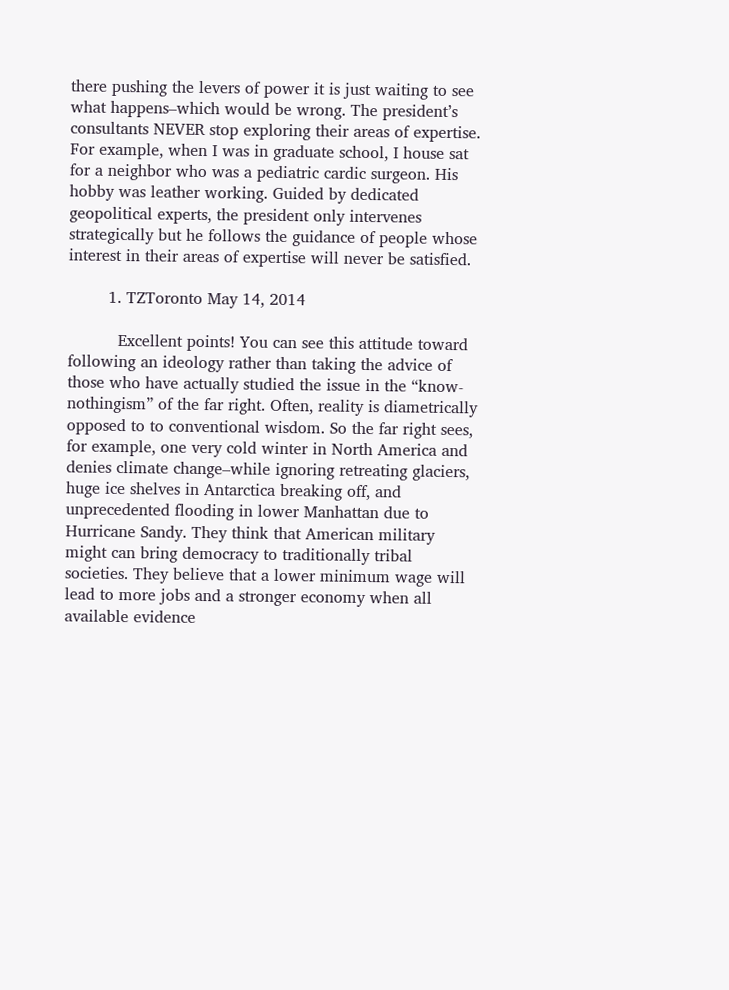there pushing the levers of power it is just waiting to see what happens–which would be wrong. The president’s consultants NEVER stop exploring their areas of expertise. For example, when I was in graduate school, I house sat for a neighbor who was a pediatric cardic surgeon. His hobby was leather working. Guided by dedicated geopolitical experts, the president only intervenes strategically but he follows the guidance of people whose interest in their areas of expertise will never be satisfied.

        1. TZToronto May 14, 2014

          Excellent points! You can see this attitude toward following an ideology rather than taking the advice of those who have actually studied the issue in the “know-nothingism” of the far right. Often, reality is diametrically opposed to to conventional wisdom. So the far right sees, for example, one very cold winter in North America and denies climate change–while ignoring retreating glaciers, huge ice shelves in Antarctica breaking off, and unprecedented flooding in lower Manhattan due to Hurricane Sandy. They think that American military might can bring democracy to traditionally tribal societies. They believe that a lower minimum wage will lead to more jobs and a stronger economy when all available evidence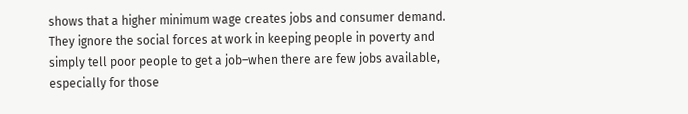shows that a higher minimum wage creates jobs and consumer demand. They ignore the social forces at work in keeping people in poverty and simply tell poor people to get a job–when there are few jobs available, especially for those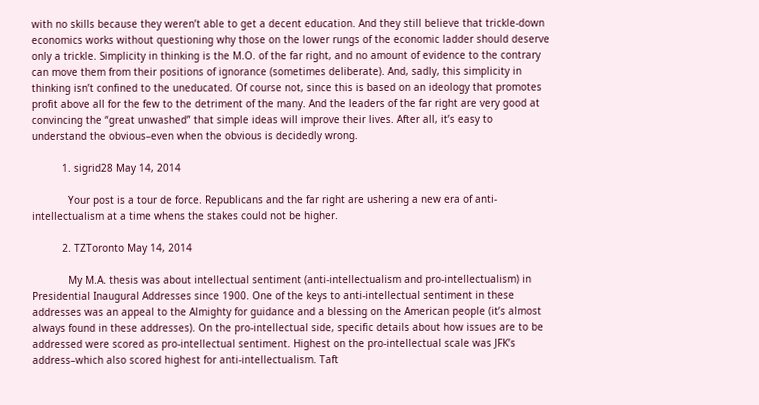with no skills because they weren’t able to get a decent education. And they still believe that trickle-down economics works without questioning why those on the lower rungs of the economic ladder should deserve only a trickle. Simplicity in thinking is the M.O. of the far right, and no amount of evidence to the contrary can move them from their positions of ignorance (sometimes deliberate). And, sadly, this simplicity in thinking isn’t confined to the uneducated. Of course not, since this is based on an ideology that promotes profit above all for the few to the detriment of the many. And the leaders of the far right are very good at convincing the “great unwashed” that simple ideas will improve their lives. After all, it’s easy to understand the obvious–even when the obvious is decidedly wrong.

          1. sigrid28 May 14, 2014

            Your post is a tour de force. Republicans and the far right are ushering a new era of anti-intellectualism at a time whens the stakes could not be higher.

          2. TZToronto May 14, 2014

            My M.A. thesis was about intellectual sentiment (anti-intellectualism and pro-intellectualism) in Presidential Inaugural Addresses since 1900. One of the keys to anti-intellectual sentiment in these addresses was an appeal to the Almighty for guidance and a blessing on the American people (it’s almost always found in these addresses). On the pro-intellectual side, specific details about how issues are to be addressed were scored as pro-intellectual sentiment. Highest on the pro-intellectual scale was JFK’s address–which also scored highest for anti-intellectualism. Taft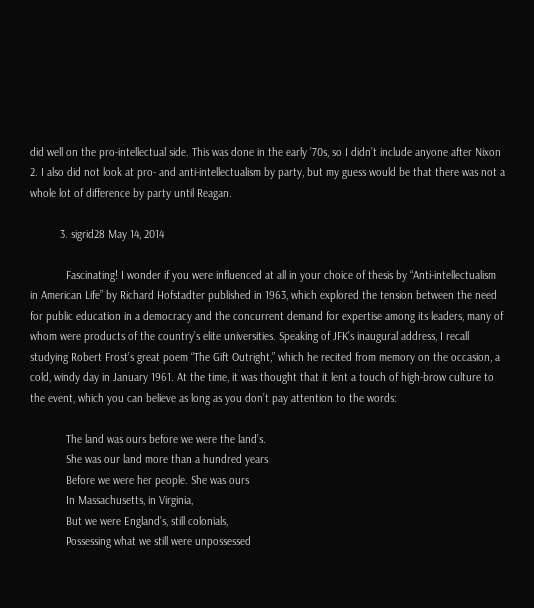did well on the pro-intellectual side. This was done in the early ’70s, so I didn’t include anyone after Nixon 2. I also did not look at pro- and anti-intellectualism by party, but my guess would be that there was not a whole lot of difference by party until Reagan.

          3. sigrid28 May 14, 2014

            Fascinating! I wonder if you were influenced at all in your choice of thesis by “Anti-intellectualism in American Life” by Richard Hofstadter published in 1963, which explored the tension between the need for public education in a democracy and the concurrent demand for expertise among its leaders, many of whom were products of the country’s elite universities. Speaking of JFK’s inaugural address, I recall studying Robert Frost’s great poem “The Gift Outright,” which he recited from memory on the occasion, a cold, windy day in January 1961. At the time, it was thought that it lent a touch of high-brow culture to the event, which you can believe as long as you don’t pay attention to the words:

            The land was ours before we were the land’s.
            She was our land more than a hundred years
            Before we were her people. She was ours
            In Massachusetts, in Virginia,
            But we were England’s, still colonials,
            Possessing what we still were unpossessed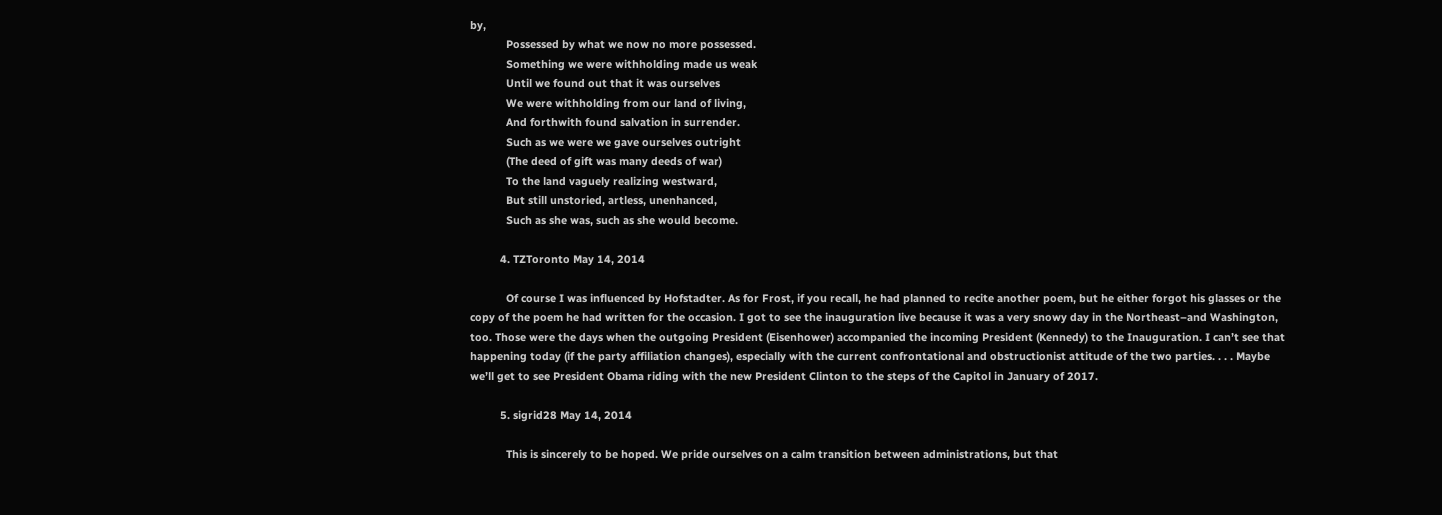by,
            Possessed by what we now no more possessed.
            Something we were withholding made us weak
            Until we found out that it was ourselves
            We were withholding from our land of living,
            And forthwith found salvation in surrender.
            Such as we were we gave ourselves outright
            (The deed of gift was many deeds of war)
            To the land vaguely realizing westward,
            But still unstoried, artless, unenhanced,
            Such as she was, such as she would become.

          4. TZToronto May 14, 2014

            Of course I was influenced by Hofstadter. As for Frost, if you recall, he had planned to recite another poem, but he either forgot his glasses or the copy of the poem he had written for the occasion. I got to see the inauguration live because it was a very snowy day in the Northeast–and Washington, too. Those were the days when the outgoing President (Eisenhower) accompanied the incoming President (Kennedy) to the Inauguration. I can’t see that happening today (if the party affiliation changes), especially with the current confrontational and obstructionist attitude of the two parties. . . . Maybe we’ll get to see President Obama riding with the new President Clinton to the steps of the Capitol in January of 2017.

          5. sigrid28 May 14, 2014

            This is sincerely to be hoped. We pride ourselves on a calm transition between administrations, but that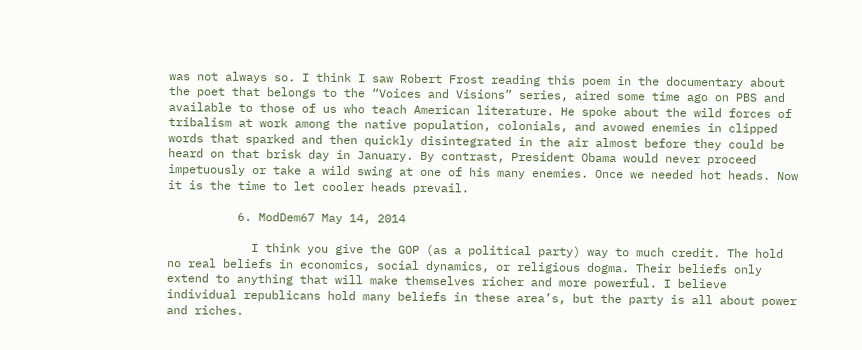was not always so. I think I saw Robert Frost reading this poem in the documentary about the poet that belongs to the “Voices and Visions” series, aired some time ago on PBS and available to those of us who teach American literature. He spoke about the wild forces of tribalism at work among the native population, colonials, and avowed enemies in clipped words that sparked and then quickly disintegrated in the air almost before they could be heard on that brisk day in January. By contrast, President Obama would never proceed impetuously or take a wild swing at one of his many enemies. Once we needed hot heads. Now it is the time to let cooler heads prevail.

          6. ModDem67 May 14, 2014

            I think you give the GOP (as a political party) way to much credit. The hold no real beliefs in economics, social dynamics, or religious dogma. Their beliefs only extend to anything that will make themselves richer and more powerful. I believe individual republicans hold many beliefs in these area’s, but the party is all about power and riches.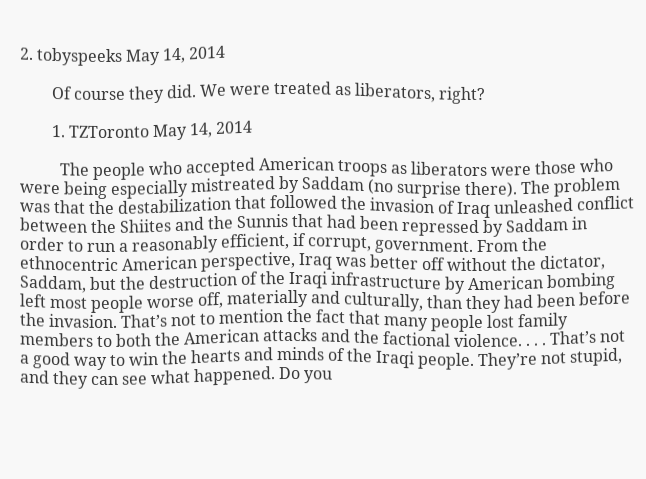2. tobyspeeks May 14, 2014

        Of course they did. We were treated as liberators, right?

        1. TZToronto May 14, 2014

          The people who accepted American troops as liberators were those who were being especially mistreated by Saddam (no surprise there). The problem was that the destabilization that followed the invasion of Iraq unleashed conflict between the Shiites and the Sunnis that had been repressed by Saddam in order to run a reasonably efficient, if corrupt, government. From the ethnocentric American perspective, Iraq was better off without the dictator, Saddam, but the destruction of the Iraqi infrastructure by American bombing left most people worse off, materially and culturally, than they had been before the invasion. That’s not to mention the fact that many people lost family members to both the American attacks and the factional violence. . . . That’s not a good way to win the hearts and minds of the Iraqi people. They’re not stupid, and they can see what happened. Do you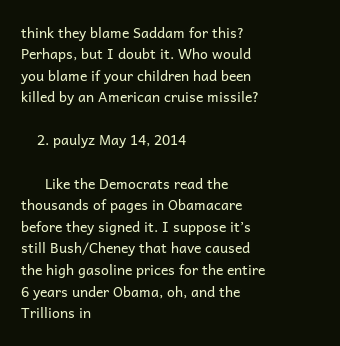think they blame Saddam for this? Perhaps, but I doubt it. Who would you blame if your children had been killed by an American cruise missile?

    2. paulyz May 14, 2014

      Like the Democrats read the thousands of pages in Obamacare before they signed it. I suppose it’s still Bush/Cheney that have caused the high gasoline prices for the entire 6 years under Obama, oh, and the Trillions in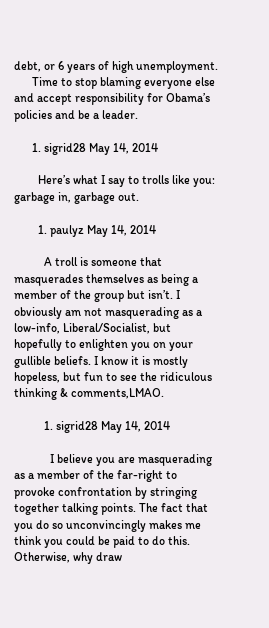debt, or 6 years of high unemployment.
      Time to stop blaming everyone else and accept responsibility for Obama’s policies and be a leader.

      1. sigrid28 May 14, 2014

        Here’s what I say to trolls like you: garbage in, garbage out.

        1. paulyz May 14, 2014

          A troll is someone that masquerades themselves as being a member of the group but isn’t. I obviously am not masquerading as a low-info, Liberal/Socialist, but hopefully to enlighten you on your gullible beliefs. I know it is mostly hopeless, but fun to see the ridiculous thinking & comments,LMAO.

          1. sigrid28 May 14, 2014

            I believe you are masquerading as a member of the far-right to provoke confrontation by stringing together talking points. The fact that you do so unconvincingly makes me think you could be paid to do this. Otherwise, why draw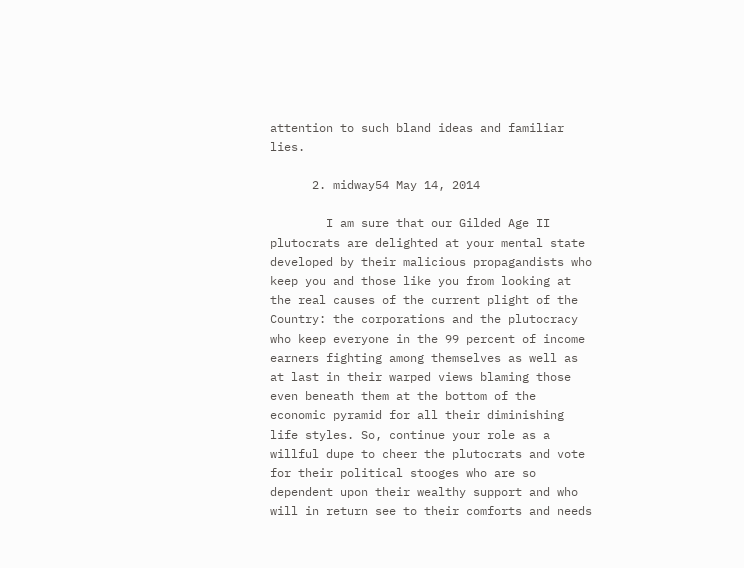attention to such bland ideas and familiar lies.

      2. midway54 May 14, 2014

        I am sure that our Gilded Age II plutocrats are delighted at your mental state developed by their malicious propagandists who keep you and those like you from looking at the real causes of the current plight of the Country: the corporations and the plutocracy who keep everyone in the 99 percent of income earners fighting among themselves as well as at last in their warped views blaming those even beneath them at the bottom of the economic pyramid for all their diminishing life styles. So, continue your role as a willful dupe to cheer the plutocrats and vote for their political stooges who are so dependent upon their wealthy support and who will in return see to their comforts and needs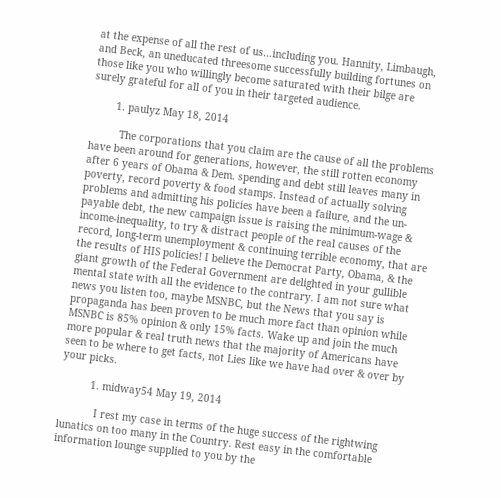at the expense of all the rest of us…including you. Hannity, Limbaugh, and Beck, an uneducated threesome successfully building fortunes on those like you who willingly become saturated with their bilge are surely grateful for all of you in their targeted audience.

        1. paulyz May 18, 2014

          The corporations that you claim are the cause of all the problems have been around for generations, however, the still rotten economy after 6 years of Obama & Dem. spending and debt still leaves many in poverty, record poverty & food stamps. Instead of actually solving problems and admitting his policies have been a failure, and the un-payable debt, the new campaign issue is raising the minimum-wage & income-inequality, to try & distract people of the real causes of the record, long-term unemployment & continuing terrible economy, that are the results of HIS policies! I believe the Democrat Party, Obama, & the giant growth of the Federal Government are delighted in your gullible mental state with all the evidence to the contrary. I am not sure what news you listen too, maybe MSNBC, but the News that you say is propaganda has been proven to be much more fact than opinion while MSNBC is 85% opinion & only 15% facts. Wake up and join the much more popular & real truth news that the majority of Americans have seen to be where to get facts, not Lies like we have had over & over by your picks.

          1. midway54 May 19, 2014

            I rest my case in terms of the huge success of the rightwing lunatics on too many in the Country. Rest easy in the comfortable information lounge supplied to you by the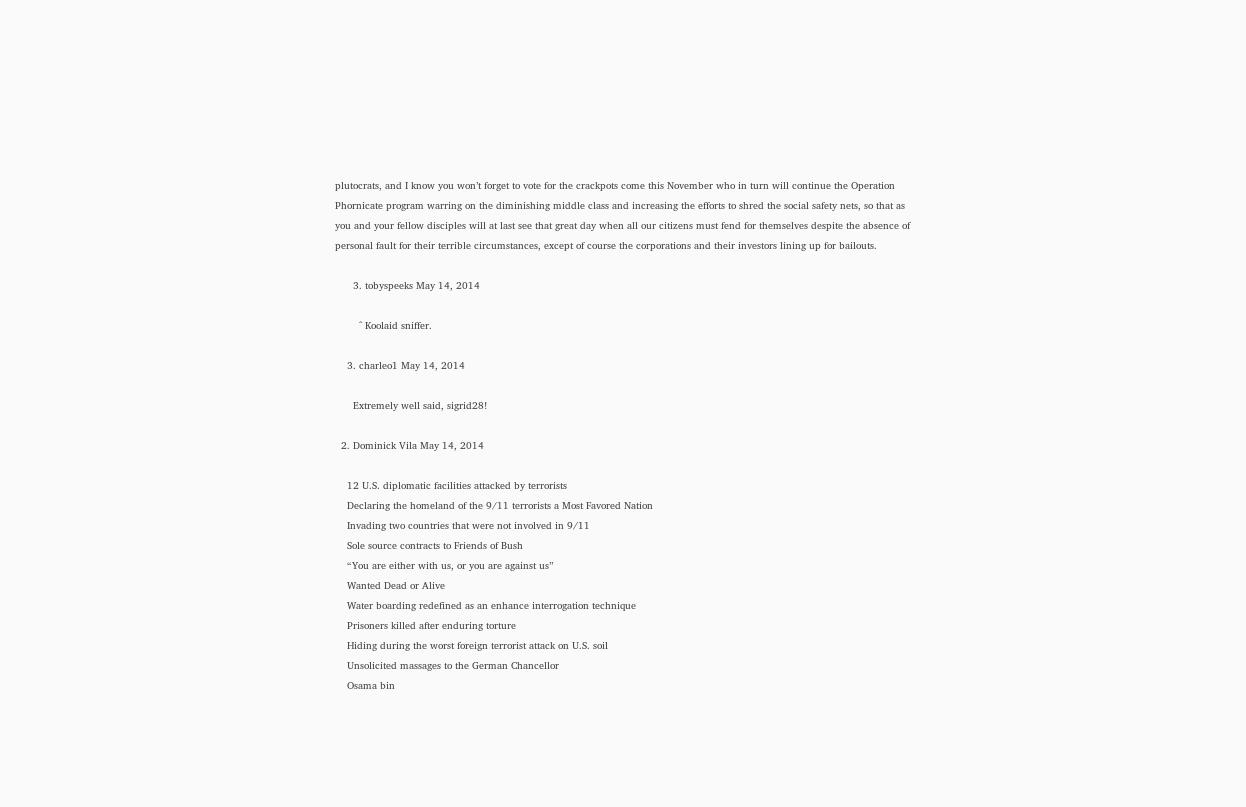plutocrats, and I know you won’t forget to vote for the crackpots come this November who in turn will continue the Operation Phornicate program warring on the diminishing middle class and increasing the efforts to shred the social safety nets, so that as you and your fellow disciples will at last see that great day when all our citizens must fend for themselves despite the absence of personal fault for their terrible circumstances, except of course the corporations and their investors lining up for bailouts.

      3. tobyspeeks May 14, 2014

        ^ Koolaid sniffer.

    3. charleo1 May 14, 2014

      Extremely well said, sigrid28!

  2. Dominick Vila May 14, 2014

    12 U.S. diplomatic facilities attacked by terrorists
    Declaring the homeland of the 9/11 terrorists a Most Favored Nation
    Invading two countries that were not involved in 9/11
    Sole source contracts to Friends of Bush
    “You are either with us, or you are against us”
    Wanted Dead or Alive
    Water boarding redefined as an enhance interrogation technique
    Prisoners killed after enduring torture
    Hiding during the worst foreign terrorist attack on U.S. soil
    Unsolicited massages to the German Chancellor
    Osama bin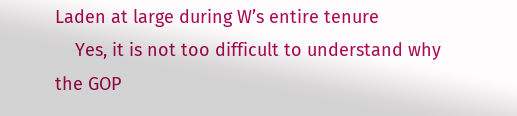Laden at large during W’s entire tenure
    Yes, it is not too difficult to understand why the GOP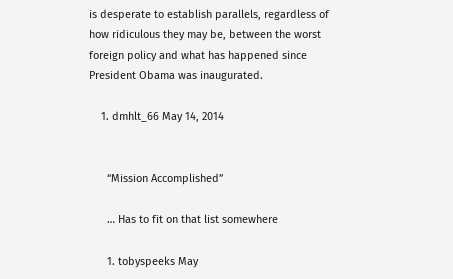is desperate to establish parallels, regardless of how ridiculous they may be, between the worst foreign policy and what has happened since President Obama was inaugurated.

    1. dmhlt_66 May 14, 2014


      “Mission Accomplished”

      … Has to fit on that list somewhere

      1. tobyspeeks May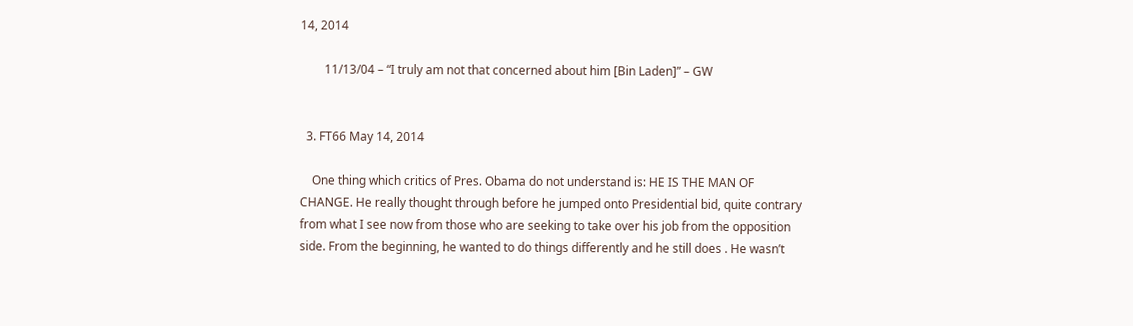14, 2014

        11/13/04 – “I truly am not that concerned about him [Bin Laden]” – GW


  3. FT66 May 14, 2014

    One thing which critics of Pres. Obama do not understand is: HE IS THE MAN OF CHANGE. He really thought through before he jumped onto Presidential bid, quite contrary from what I see now from those who are seeking to take over his job from the opposition side. From the beginning, he wanted to do things differently and he still does . He wasn’t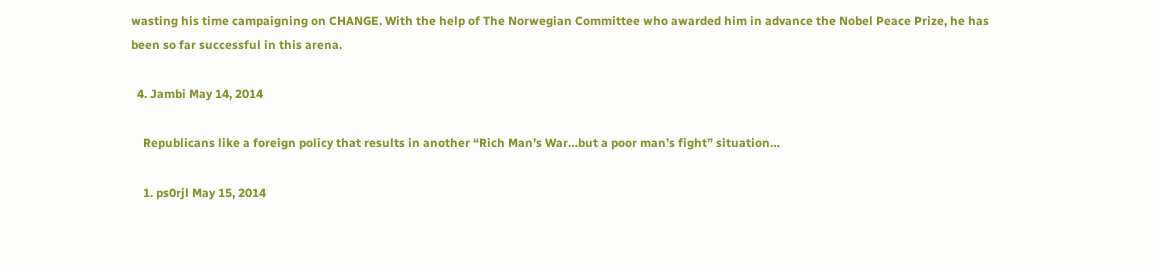wasting his time campaigning on CHANGE. With the help of The Norwegian Committee who awarded him in advance the Nobel Peace Prize, he has been so far successful in this arena.

  4. Jambi May 14, 2014

    Republicans like a foreign policy that results in another “Rich Man’s War…but a poor man’s fight” situation…

    1. ps0rjl May 15, 2014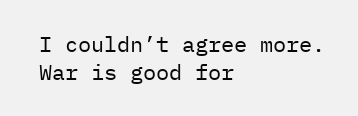I couldn’t agree more. War is good for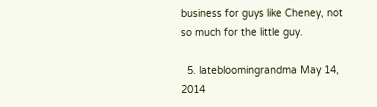business for guys like Cheney, not so much for the little guy.

  5. latebloomingrandma May 14, 2014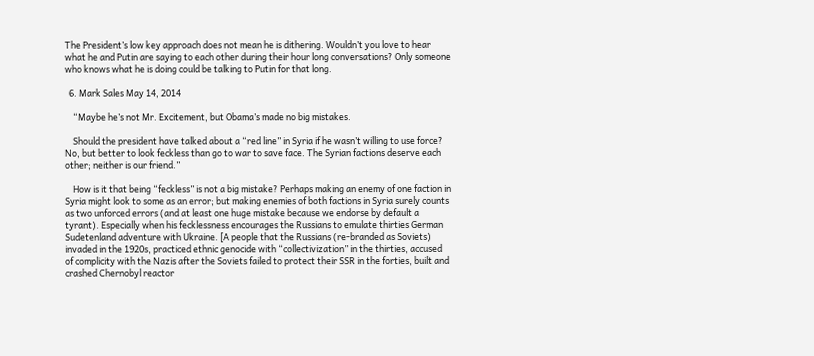The President’s low key approach does not mean he is dithering. Wouldn’t you love to hear what he and Putin are saying to each other during their hour long conversations? Only someone who knows what he is doing could be talking to Putin for that long.

  6. Mark Sales May 14, 2014

    “Maybe he’s not Mr. Excitement, but Obama’s made no big mistakes.

    Should the president have talked about a “red line” in Syria if he wasn’t willing to use force? No, but better to look feckless than go to war to save face. The Syrian factions deserve each other; neither is our friend.”

    How is it that being “feckless” is not a big mistake? Perhaps making an enemy of one faction in Syria might look to some as an error; but making enemies of both factions in Syria surely counts as two unforced errors (and at least one huge mistake because we endorse by default a tyrant). Especially when his fecklessness encourages the Russians to emulate thirties German Sudetenland adventure with Ukraine. [A people that the Russians (re-branded as Soviets) invaded in the 1920s, practiced ethnic genocide with “collectivization” in the thirties, accused of complicity with the Nazis after the Soviets failed to protect their SSR in the forties, built and crashed Chernobyl reactor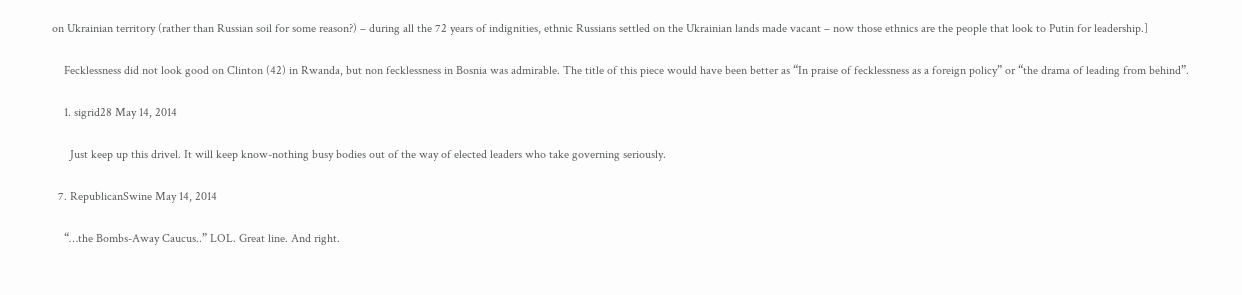on Ukrainian territory (rather than Russian soil for some reason?) – during all the 72 years of indignities, ethnic Russians settled on the Ukrainian lands made vacant – now those ethnics are the people that look to Putin for leadership.]

    Fecklessness did not look good on Clinton (42) in Rwanda, but non fecklessness in Bosnia was admirable. The title of this piece would have been better as “In praise of fecklessness as a foreign policy” or “the drama of leading from behind”.

    1. sigrid28 May 14, 2014

      Just keep up this drivel. It will keep know-nothing busy bodies out of the way of elected leaders who take governing seriously.

  7. RepublicanSwine May 14, 2014

    “…the Bombs-Away Caucus..” LOL. Great line. And right.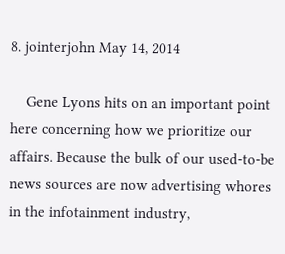8. jointerjohn May 14, 2014

    Gene Lyons hits on an important point here concerning how we prioritize our affairs. Because the bulk of our used-to-be news sources are now advertising whores in the infotainment industry,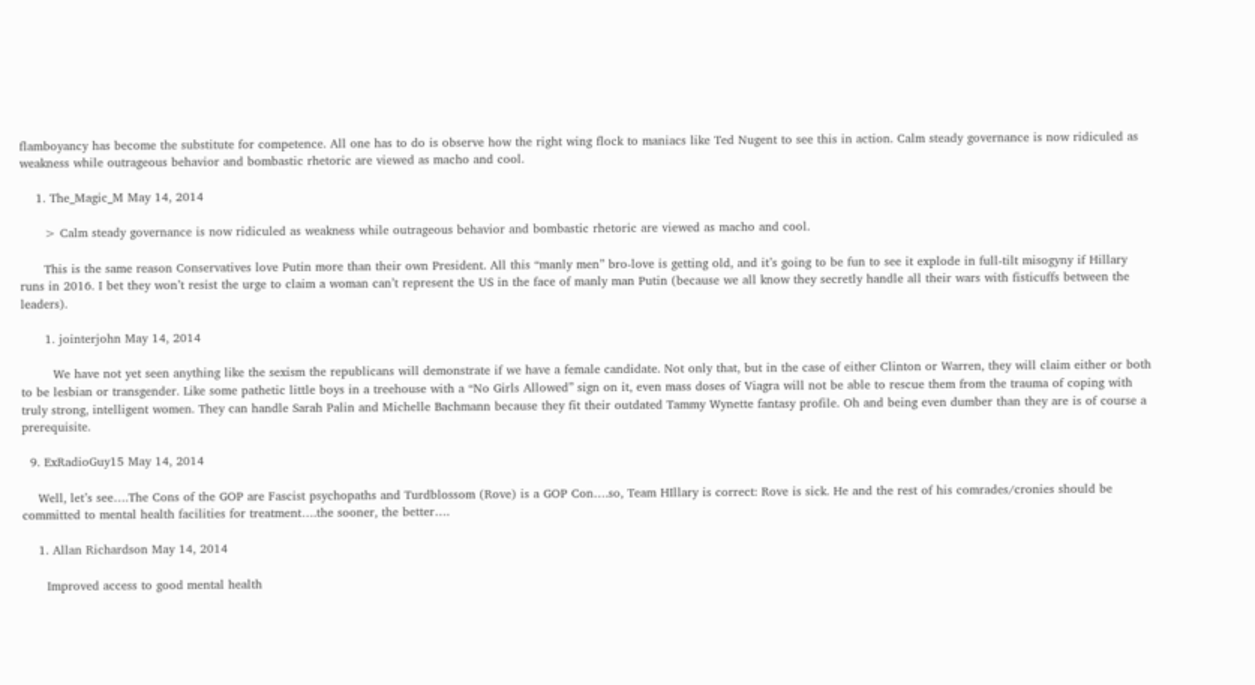flamboyancy has become the substitute for competence. All one has to do is observe how the right wing flock to maniacs like Ted Nugent to see this in action. Calm steady governance is now ridiculed as weakness while outrageous behavior and bombastic rhetoric are viewed as macho and cool.

    1. The_Magic_M May 14, 2014

      > Calm steady governance is now ridiculed as weakness while outrageous behavior and bombastic rhetoric are viewed as macho and cool.

      This is the same reason Conservatives love Putin more than their own President. All this “manly men” bro-love is getting old, and it’s going to be fun to see it explode in full-tilt misogyny if Hillary runs in 2016. I bet they won’t resist the urge to claim a woman can’t represent the US in the face of manly man Putin (because we all know they secretly handle all their wars with fisticuffs between the leaders).

      1. jointerjohn May 14, 2014

        We have not yet seen anything like the sexism the republicans will demonstrate if we have a female candidate. Not only that, but in the case of either Clinton or Warren, they will claim either or both to be lesbian or transgender. Like some pathetic little boys in a treehouse with a “No Girls Allowed” sign on it, even mass doses of Viagra will not be able to rescue them from the trauma of coping with truly strong, intelligent women. They can handle Sarah Palin and Michelle Bachmann because they fit their outdated Tammy Wynette fantasy profile. Oh and being even dumber than they are is of course a prerequisite.

  9. ExRadioGuy15 May 14, 2014

    Well, let’s see….The Cons of the GOP are Fascist psychopaths and Turdblossom (Rove) is a GOP Con….so, Team HIllary is correct: Rove is sick. He and the rest of his comrades/cronies should be committed to mental health facilities for treatment….the sooner, the better….

    1. Allan Richardson May 14, 2014

      Improved access to good mental health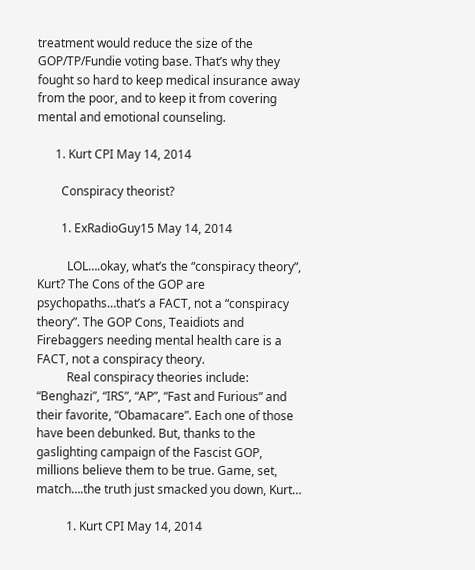treatment would reduce the size of the GOP/TP/Fundie voting base. That’s why they fought so hard to keep medical insurance away from the poor, and to keep it from covering mental and emotional counseling.

      1. Kurt CPI May 14, 2014

        Conspiracy theorist?

        1. ExRadioGuy15 May 14, 2014

          LOL….okay, what’s the “conspiracy theory”, Kurt? The Cons of the GOP are psychopaths…that’s a FACT, not a “conspiracy theory”. The GOP Cons, Teaidiots and Firebaggers needing mental health care is a FACT, not a conspiracy theory.
          Real conspiracy theories include: “Benghazi”, “IRS”, “AP”, “Fast and Furious” and their favorite, “Obamacare”. Each one of those have been debunked. But, thanks to the gaslighting campaign of the Fascist GOP, millions believe them to be true. Game, set, match….the truth just smacked you down, Kurt…

          1. Kurt CPI May 14, 2014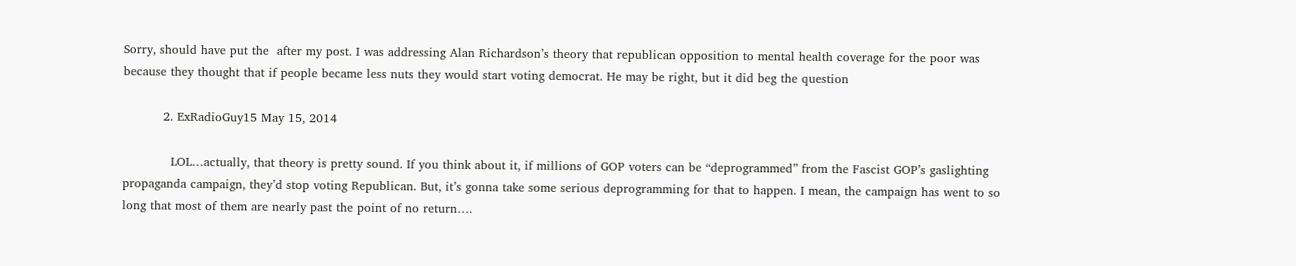Sorry, should have put the  after my post. I was addressing Alan Richardson’s theory that republican opposition to mental health coverage for the poor was because they thought that if people became less nuts they would start voting democrat. He may be right, but it did beg the question

          2. ExRadioGuy15 May 15, 2014

            LOL…actually, that theory is pretty sound. If you think about it, if millions of GOP voters can be “deprogrammed” from the Fascist GOP’s gaslighting propaganda campaign, they’d stop voting Republican. But, it’s gonna take some serious deprogramming for that to happen. I mean, the campaign has went to so long that most of them are nearly past the point of no return….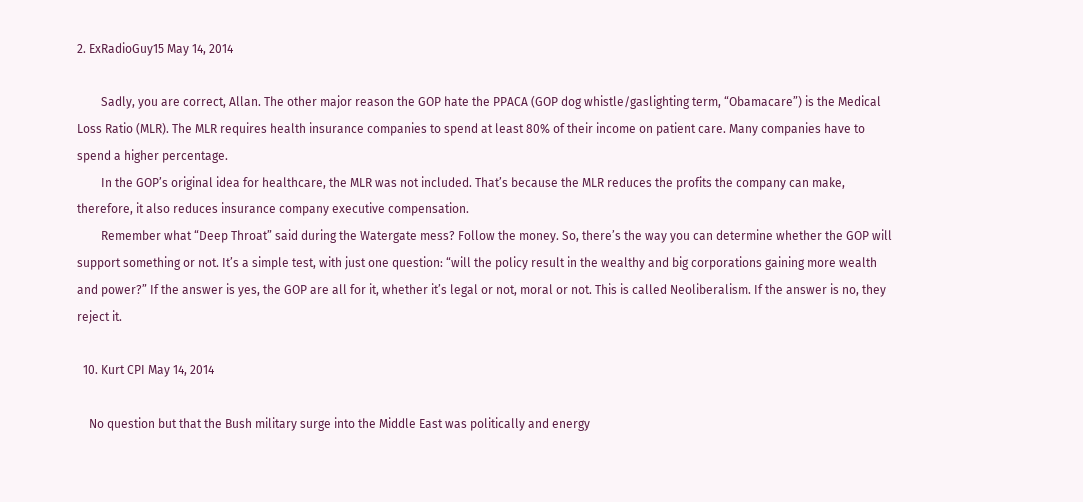2. ExRadioGuy15 May 14, 2014

        Sadly, you are correct, Allan. The other major reason the GOP hate the PPACA (GOP dog whistle/gaslighting term, “Obamacare”) is the Medical Loss Ratio (MLR). The MLR requires health insurance companies to spend at least 80% of their income on patient care. Many companies have to spend a higher percentage.
        In the GOP’s original idea for healthcare, the MLR was not included. That’s because the MLR reduces the profits the company can make, therefore, it also reduces insurance company executive compensation.
        Remember what “Deep Throat” said during the Watergate mess? Follow the money. So, there’s the way you can determine whether the GOP will support something or not. It’s a simple test, with just one question: “will the policy result in the wealthy and big corporations gaining more wealth and power?” If the answer is yes, the GOP are all for it, whether it’s legal or not, moral or not. This is called Neoliberalism. If the answer is no, they reject it.

  10. Kurt CPI May 14, 2014

    No question but that the Bush military surge into the Middle East was politically and energy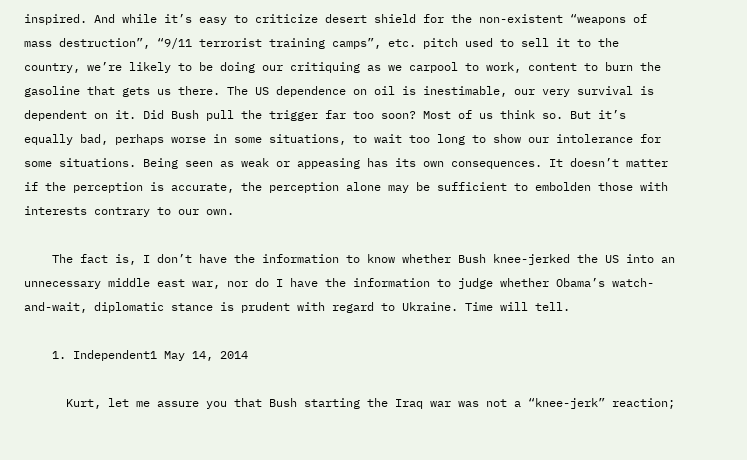inspired. And while it’s easy to criticize desert shield for the non-existent “weapons of mass destruction”, “9/11 terrorist training camps”, etc. pitch used to sell it to the country, we’re likely to be doing our critiquing as we carpool to work, content to burn the gasoline that gets us there. The US dependence on oil is inestimable, our very survival is dependent on it. Did Bush pull the trigger far too soon? Most of us think so. But it’s equally bad, perhaps worse in some situations, to wait too long to show our intolerance for some situations. Being seen as weak or appeasing has its own consequences. It doesn’t matter if the perception is accurate, the perception alone may be sufficient to embolden those with interests contrary to our own.

    The fact is, I don’t have the information to know whether Bush knee-jerked the US into an unnecessary middle east war, nor do I have the information to judge whether Obama’s watch-and-wait, diplomatic stance is prudent with regard to Ukraine. Time will tell.

    1. Independent1 May 14, 2014

      Kurt, let me assure you that Bush starting the Iraq war was not a “knee-jerk” reaction;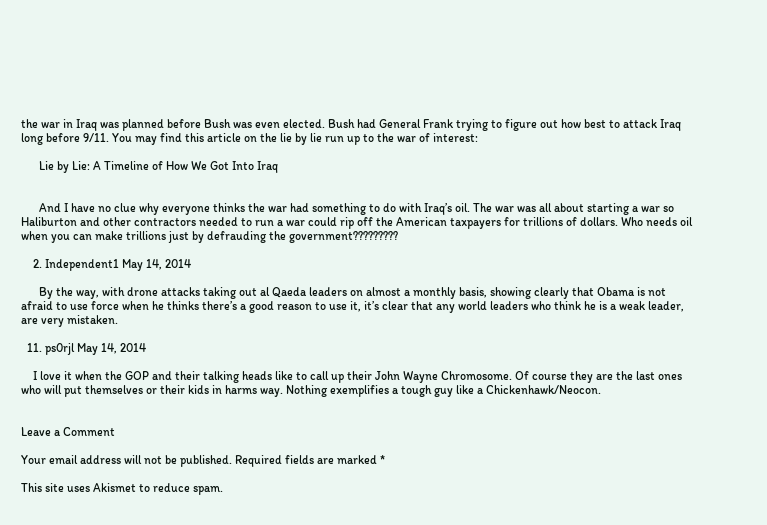the war in Iraq was planned before Bush was even elected. Bush had General Frank trying to figure out how best to attack Iraq long before 9/11. You may find this article on the lie by lie run up to the war of interest:

      Lie by Lie: A Timeline of How We Got Into Iraq


      And I have no clue why everyone thinks the war had something to do with Iraq’s oil. The war was all about starting a war so Haliburton and other contractors needed to run a war could rip off the American taxpayers for trillions of dollars. Who needs oil when you can make trillions just by defrauding the government?????????

    2. Independent1 May 14, 2014

      By the way, with drone attacks taking out al Qaeda leaders on almost a monthly basis, showing clearly that Obama is not afraid to use force when he thinks there’s a good reason to use it, it’s clear that any world leaders who think he is a weak leader, are very mistaken.

  11. ps0rjl May 14, 2014

    I love it when the GOP and their talking heads like to call up their John Wayne Chromosome. Of course they are the last ones who will put themselves or their kids in harms way. Nothing exemplifies a tough guy like a Chickenhawk/Neocon.


Leave a Comment

Your email address will not be published. Required fields are marked *

This site uses Akismet to reduce spam.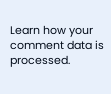Learn how your comment data is processed.